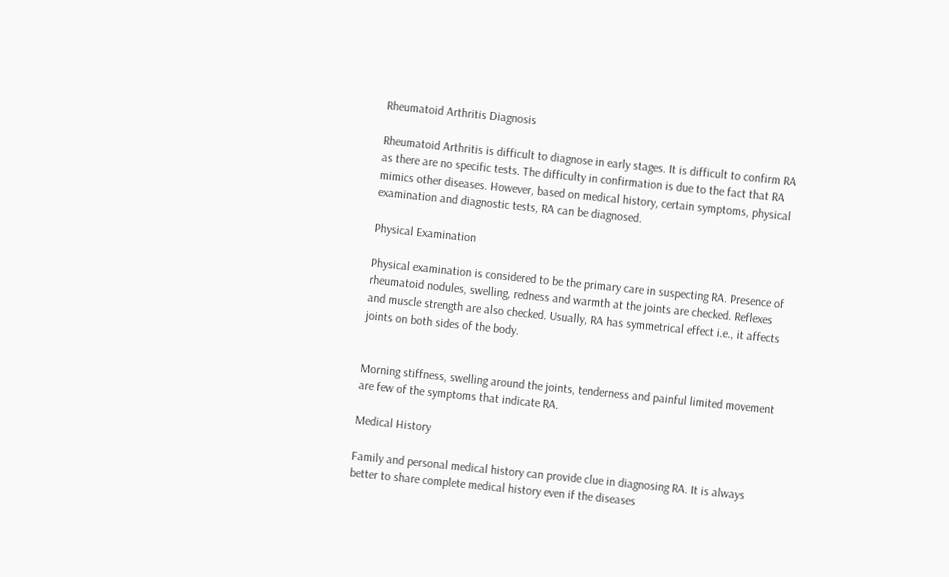Rheumatoid Arthritis Diagnosis

Rheumatoid Arthritis is difficult to diagnose in early stages. It is difficult to confirm RA as there are no specific tests. The difficulty in confirmation is due to the fact that RA mimics other diseases. However, based on medical history, certain symptoms, physical examination and diagnostic tests, RA can be diagnosed.

Physical Examination

Physical examination is considered to be the primary care in suspecting RA. Presence of rheumatoid nodules, swelling, redness and warmth at the joints are checked. Reflexes and muscle strength are also checked. Usually, RA has symmetrical effect i.e., it affects joints on both sides of the body.


Morning stiffness, swelling around the joints, tenderness and painful limited movement are few of the symptoms that indicate RA.

Medical History

Family and personal medical history can provide clue in diagnosing RA. It is always better to share complete medical history even if the diseases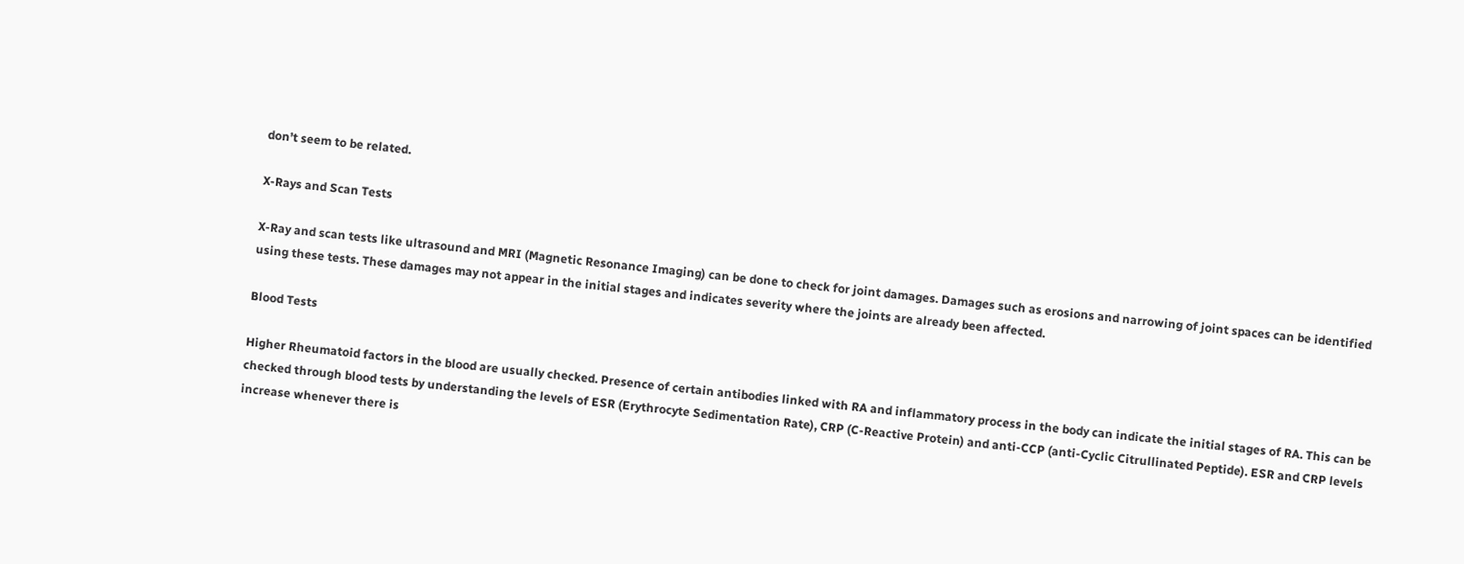don’t seem to be related.

X-Rays and Scan Tests

X-Ray and scan tests like ultrasound and MRI (Magnetic Resonance Imaging) can be done to check for joint damages. Damages such as erosions and narrowing of joint spaces can be identified using these tests. These damages may not appear in the initial stages and indicates severity where the joints are already been affected.

Blood Tests

Higher Rheumatoid factors in the blood are usually checked. Presence of certain antibodies linked with RA and inflammatory process in the body can indicate the initial stages of RA. This can be checked through blood tests by understanding the levels of ESR (Erythrocyte Sedimentation Rate), CRP (C-Reactive Protein) and anti-CCP (anti-Cyclic Citrullinated Peptide). ESR and CRP levels increase whenever there is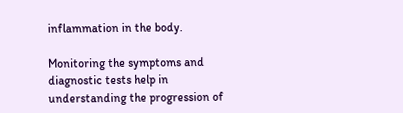inflammation in the body.

Monitoring the symptoms and diagnostic tests help in understanding the progression of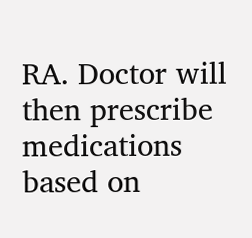RA. Doctor will then prescribe medications based on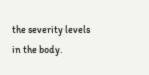the severity levels in the body.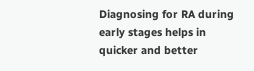Diagnosing for RA during early stages helps in quicker and better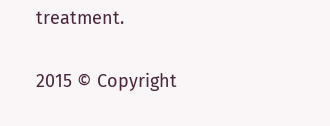treatment.

2015 © Copyright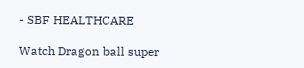- SBF HEALTHCARE

Watch Dragon ball super